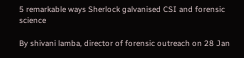5 remarkable ways Sherlock galvanised CSI and forensic science

By shivani lamba, director of forensic outreach on 28 Jan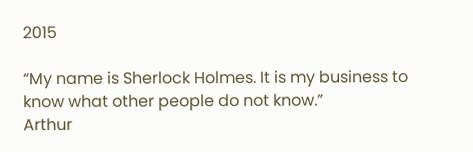2015

“My name is Sherlock Holmes. It is my business to know what other people do not know.”
Arthur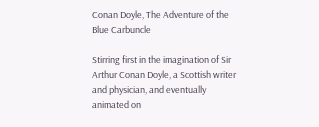Conan Doyle, The Adventure of the Blue Carbuncle

Stirring first in the imagination of Sir Arthur Conan Doyle, a Scottish writer and physician, and eventually animated on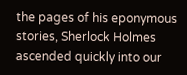the pages of his eponymous stories, Sherlock Holmes ascended quickly into our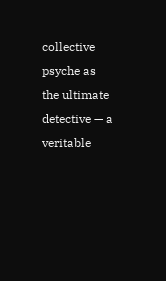collective psyche as the ultimate detective — a veritable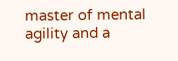master of mental agility and a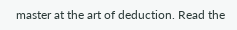master at the art of deduction. Read the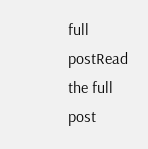full postRead the full post